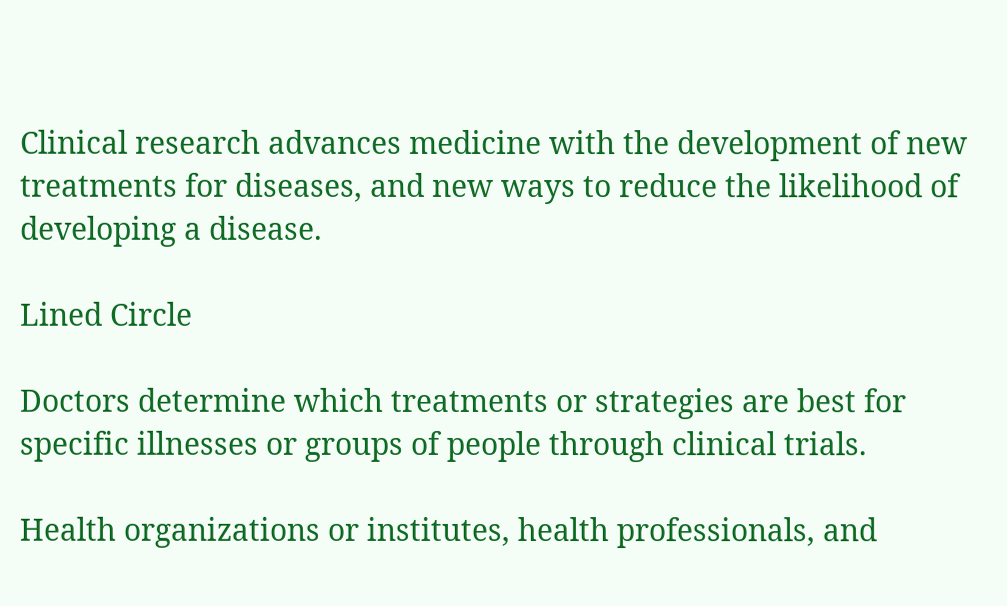Clinical research advances medicine with the development of new treatments for diseases, and new ways to reduce the likelihood of developing a disease.

Lined Circle

Doctors determine which treatments or strategies are best for specific illnesses or groups of people through clinical trials.

Health organizations or institutes, health professionals, and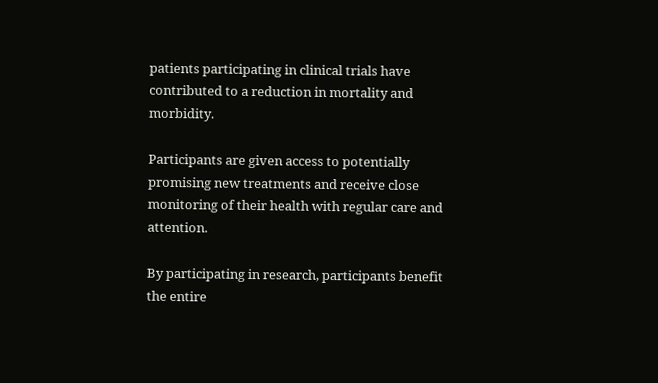patients participating in clinical trials have contributed to a reduction in mortality and morbidity.

Participants are given access to potentially promising new treatments and receive close monitoring of their health with regular care and attention.

By participating in research, participants benefit the entire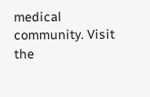medical community. Visit the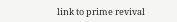link to prime revival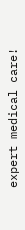expert medical care!